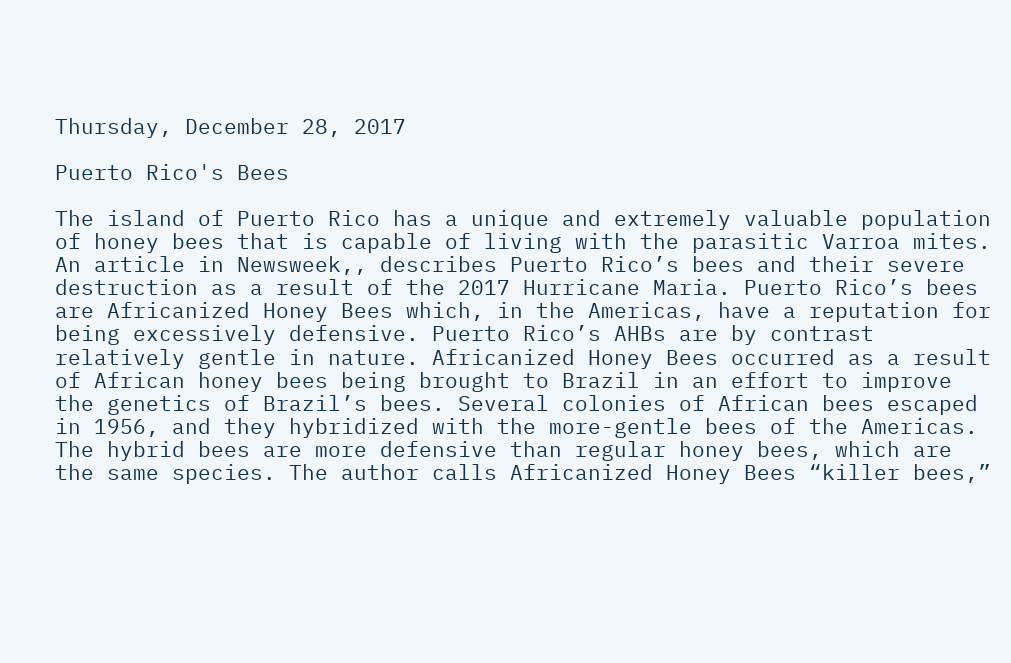Thursday, December 28, 2017

Puerto Rico's Bees

The island of Puerto Rico has a unique and extremely valuable population of honey bees that is capable of living with the parasitic Varroa mites. An article in Newsweek,, describes Puerto Rico’s bees and their severe destruction as a result of the 2017 Hurricane Maria. Puerto Rico’s bees are Africanized Honey Bees which, in the Americas, have a reputation for being excessively defensive. Puerto Rico’s AHBs are by contrast relatively gentle in nature. Africanized Honey Bees occurred as a result of African honey bees being brought to Brazil in an effort to improve the genetics of Brazil’s bees. Several colonies of African bees escaped in 1956, and they hybridized with the more-gentle bees of the Americas. The hybrid bees are more defensive than regular honey bees, which are the same species. The author calls Africanized Honey Bees “killer bees,”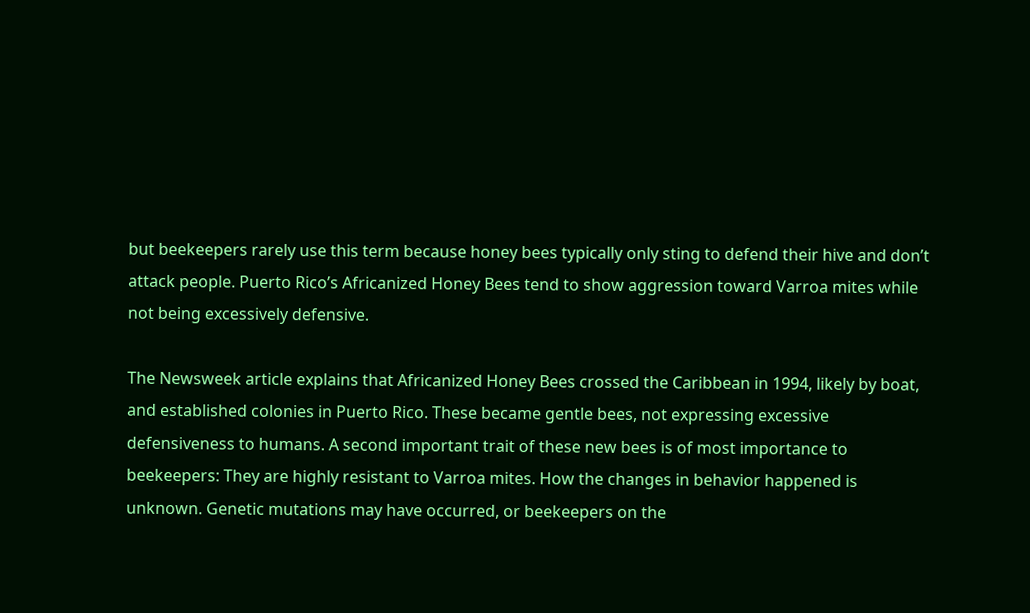but beekeepers rarely use this term because honey bees typically only sting to defend their hive and don’t attack people. Puerto Rico’s Africanized Honey Bees tend to show aggression toward Varroa mites while not being excessively defensive.

The Newsweek article explains that Africanized Honey Bees crossed the Caribbean in 1994, likely by boat, and established colonies in Puerto Rico. These became gentle bees, not expressing excessive defensiveness to humans. A second important trait of these new bees is of most importance to beekeepers: They are highly resistant to Varroa mites. How the changes in behavior happened is unknown. Genetic mutations may have occurred, or beekeepers on the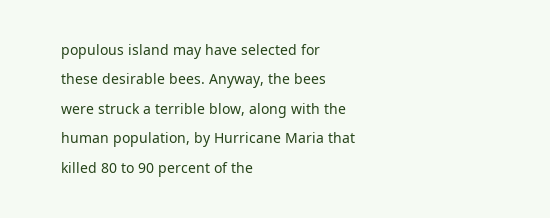populous island may have selected for these desirable bees. Anyway, the bees were struck a terrible blow, along with the human population, by Hurricane Maria that killed 80 to 90 percent of the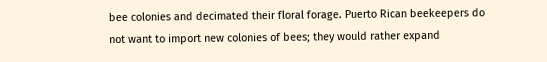bee colonies and decimated their floral forage. Puerto Rican beekeepers do not want to import new colonies of bees; they would rather expand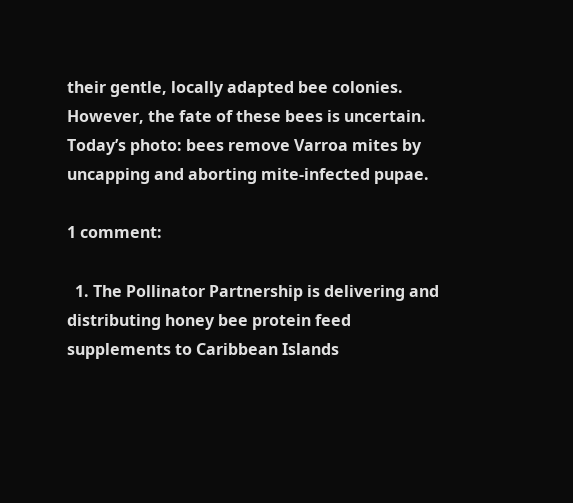their gentle, locally adapted bee colonies. However, the fate of these bees is uncertain. Today’s photo: bees remove Varroa mites by uncapping and aborting mite-infected pupae.

1 comment:

  1. The Pollinator Partnership is delivering and distributing honey bee protein feed supplements to Caribbean Islands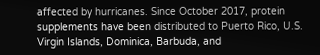affected by hurricanes. Since October 2017, protein supplements have been distributed to Puerto Rico, U.S. Virgin Islands, Dominica, Barbuda, and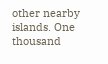other nearby islands. One thousand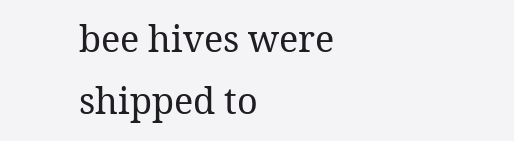bee hives were shipped to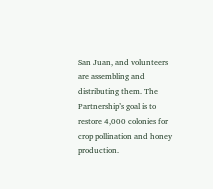San Juan, and volunteers are assembling and distributing them. The Partnership’s goal is to restore 4,000 colonies for crop pollination and honey production.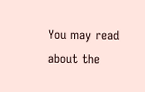You may read about the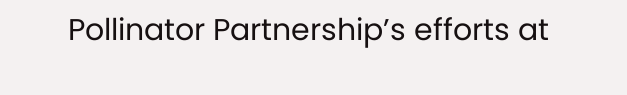Pollinator Partnership’s efforts at